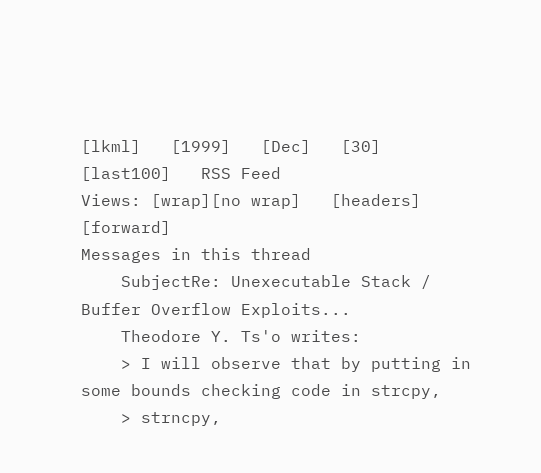[lkml]   [1999]   [Dec]   [30]   [last100]   RSS Feed
Views: [wrap][no wrap]   [headers]  [forward]
Messages in this thread
    SubjectRe: Unexecutable Stack / Buffer Overflow Exploits...
    Theodore Y. Ts'o writes:
    > I will observe that by putting in some bounds checking code in strcpy,
    > strncpy,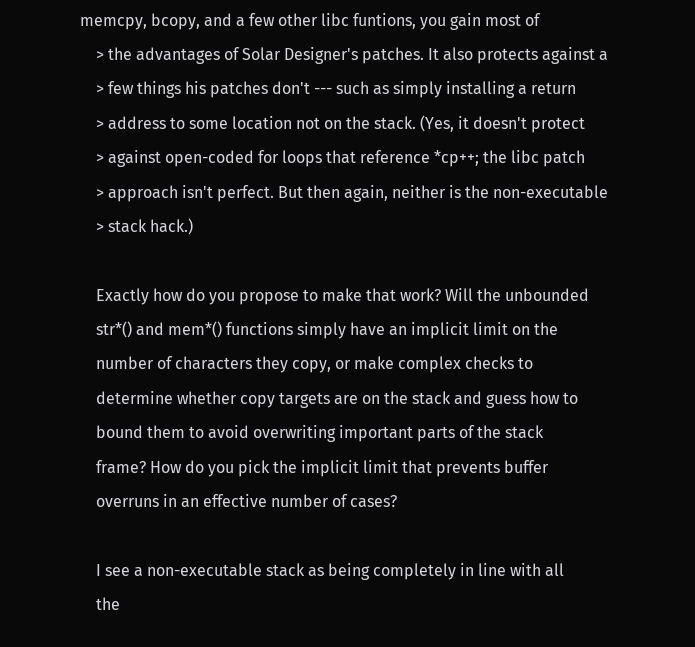memcpy, bcopy, and a few other libc funtions, you gain most of
    > the advantages of Solar Designer's patches. It also protects against a
    > few things his patches don't --- such as simply installing a return
    > address to some location not on the stack. (Yes, it doesn't protect
    > against open-coded for loops that reference *cp++; the libc patch
    > approach isn't perfect. But then again, neither is the non-executable
    > stack hack.)

    Exactly how do you propose to make that work? Will the unbounded
    str*() and mem*() functions simply have an implicit limit on the
    number of characters they copy, or make complex checks to
    determine whether copy targets are on the stack and guess how to
    bound them to avoid overwriting important parts of the stack
    frame? How do you pick the implicit limit that prevents buffer
    overruns in an effective number of cases?

    I see a non-executable stack as being completely in line with all
    the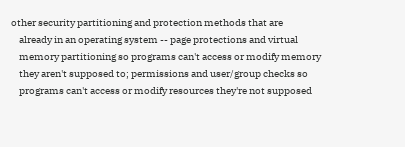other security partitioning and protection methods that are
    already in an operating system -- page protections and virtual
    memory partitioning so programs can't access or modify memory
    they aren't supposed to; permissions and user/group checks so
    programs can't access or modify resources they're not supposed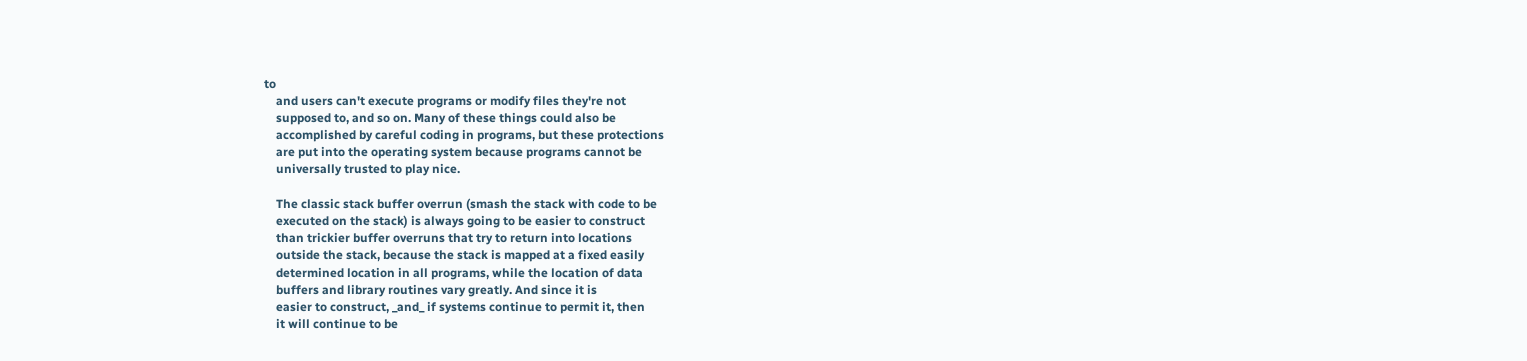to
    and users can't execute programs or modify files they're not
    supposed to, and so on. Many of these things could also be
    accomplished by careful coding in programs, but these protections
    are put into the operating system because programs cannot be
    universally trusted to play nice.

    The classic stack buffer overrun (smash the stack with code to be
    executed on the stack) is always going to be easier to construct
    than trickier buffer overruns that try to return into locations
    outside the stack, because the stack is mapped at a fixed easily
    determined location in all programs, while the location of data
    buffers and library routines vary greatly. And since it is
    easier to construct, _and_ if systems continue to permit it, then
    it will continue to be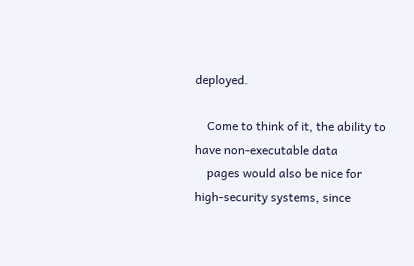deployed.

    Come to think of it, the ability to have non-executable data
    pages would also be nice for high-security systems, since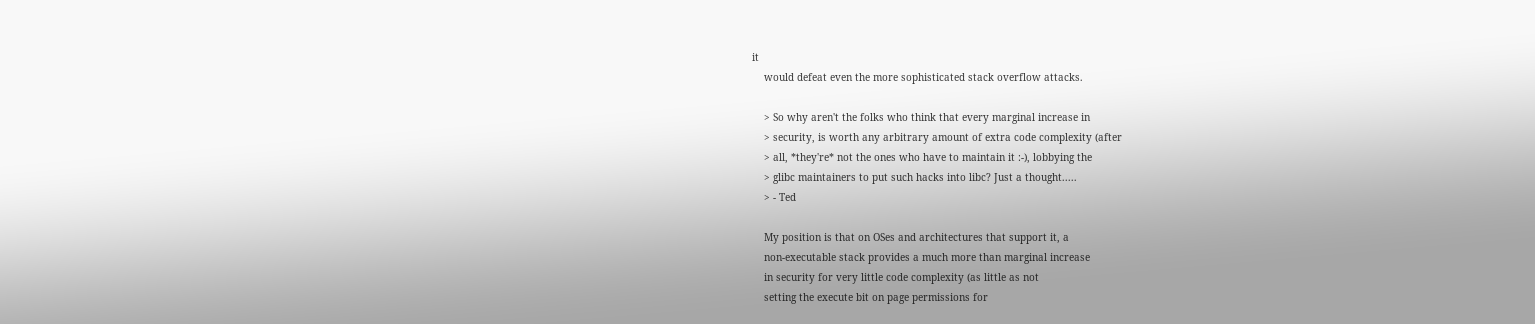it
    would defeat even the more sophisticated stack overflow attacks.

    > So why aren't the folks who think that every marginal increase in
    > security, is worth any arbitrary amount of extra code complexity (after
    > all, *they're* not the ones who have to maintain it :-), lobbying the
    > glibc maintainers to put such hacks into libc? Just a thought.....
    > - Ted

    My position is that on OSes and architectures that support it, a
    non-executable stack provides a much more than marginal increase
    in security for very little code complexity (as little as not
    setting the execute bit on page permissions for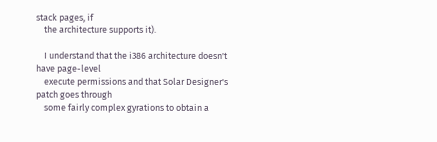stack pages, if
    the architecture supports it).

    I understand that the i386 architecture doesn't have page-level
    execute permissions and that Solar Designer's patch goes through
    some fairly complex gyrations to obtain a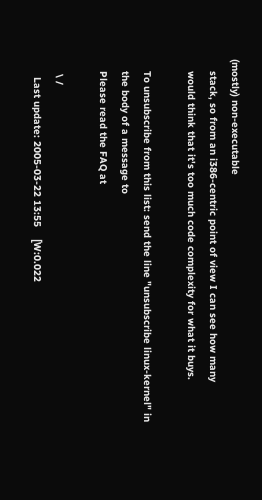(mostly) non-executable
    stack, so from an i386-centric point of view I can see how many
    would think that it's too much code complexity for what it buys.

    To unsubscribe from this list: send the line "unsubscribe linux-kernel" in
    the body of a message to
    Please read the FAQ at

     \ /
      Last update: 2005-03-22 13:55    [W:0.022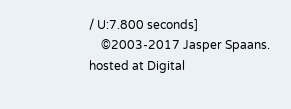/ U:7.800 seconds]
    ©2003-2017 Jasper Spaans. hosted at Digital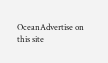OceanAdvertise on this site